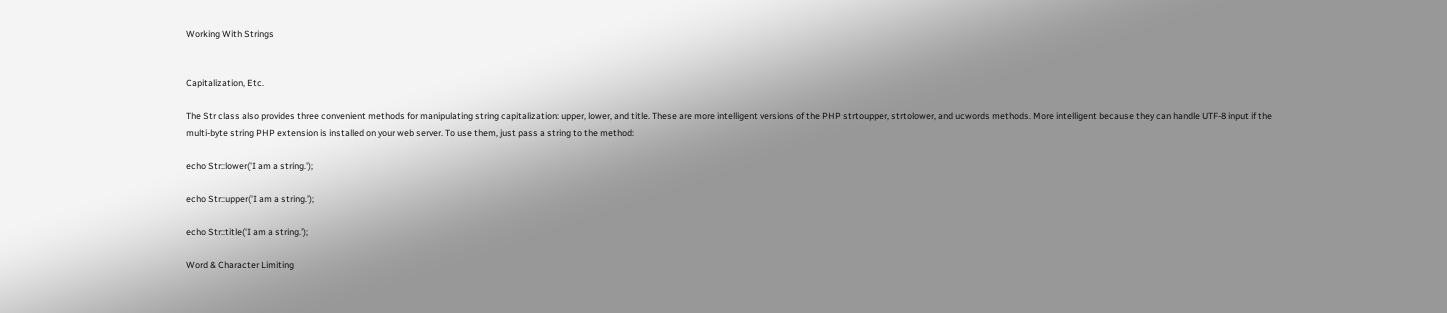Working With Strings


Capitalization, Etc.

The Str class also provides three convenient methods for manipulating string capitalization: upper, lower, and title. These are more intelligent versions of the PHP strtoupper, strtolower, and ucwords methods. More intelligent because they can handle UTF-8 input if the multi-byte string PHP extension is installed on your web server. To use them, just pass a string to the method:

echo Str::lower('I am a string.');

echo Str::upper('I am a string.');

echo Str::title('I am a string.');

Word & Character Limiting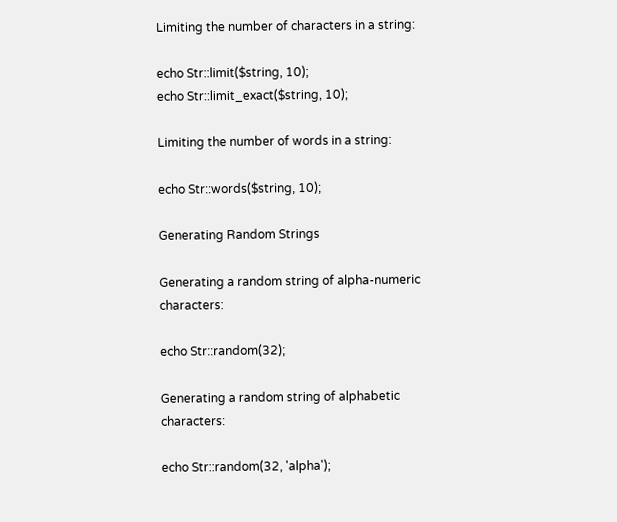Limiting the number of characters in a string:

echo Str::limit($string, 10);
echo Str::limit_exact($string, 10);

Limiting the number of words in a string:

echo Str::words($string, 10);

Generating Random Strings

Generating a random string of alpha-numeric characters:

echo Str::random(32);

Generating a random string of alphabetic characters:

echo Str::random(32, 'alpha');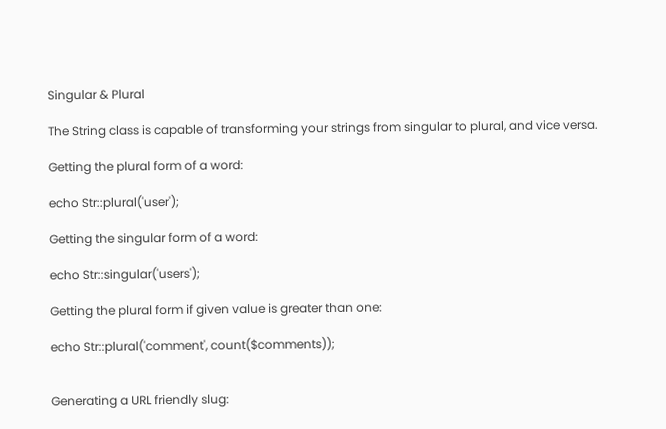Singular & Plural

The String class is capable of transforming your strings from singular to plural, and vice versa.

Getting the plural form of a word:

echo Str::plural('user');

Getting the singular form of a word:

echo Str::singular('users');

Getting the plural form if given value is greater than one:

echo Str::plural('comment', count($comments));


Generating a URL friendly slug: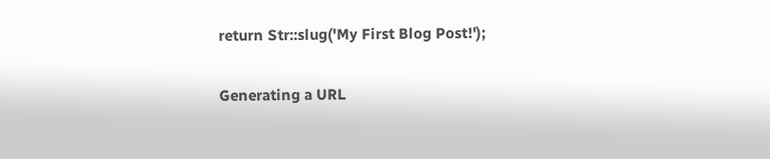return Str::slug('My First Blog Post!');

Generating a URL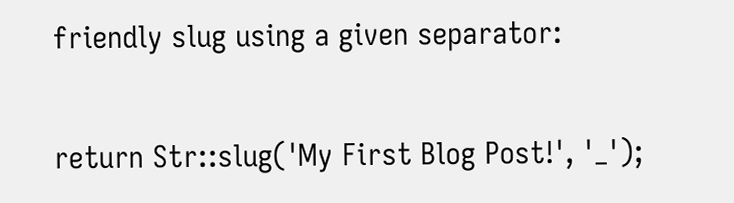friendly slug using a given separator:

return Str::slug('My First Blog Post!', '_');